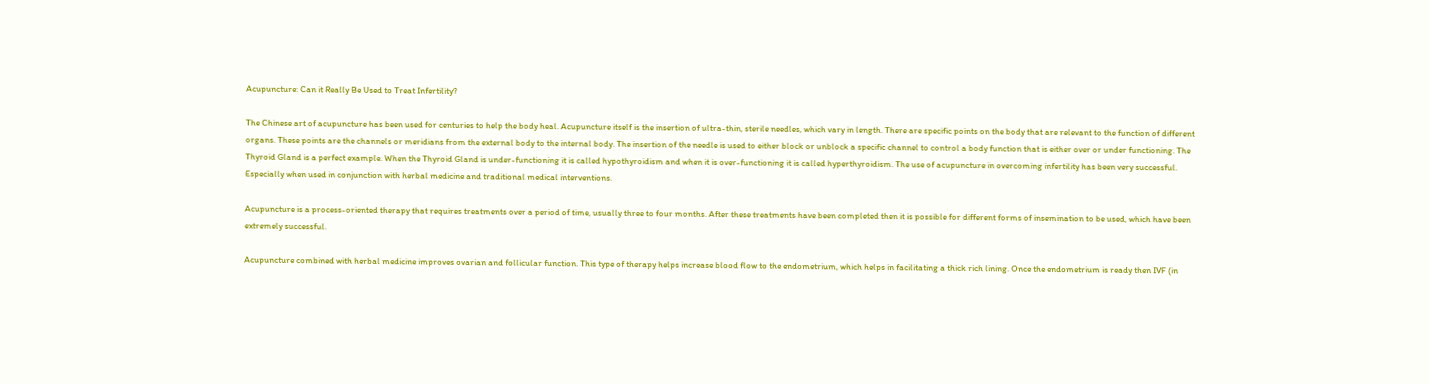Acupuncture: Can it Really Be Used to Treat Infertility?

The Chinese art of acupuncture has been used for centuries to help the body heal. Acupuncture itself is the insertion of ultra-thin, sterile needles, which vary in length. There are specific points on the body that are relevant to the function of different organs. These points are the channels or meridians from the external body to the internal body. The insertion of the needle is used to either block or unblock a specific channel to control a body function that is either over or under functioning. The Thyroid Gland is a perfect example. When the Thyroid Gland is under-functioning it is called hypothyroidism and when it is over-functioning it is called hyperthyroidism. The use of acupuncture in overcoming infertility has been very successful. Especially when used in conjunction with herbal medicine and traditional medical interventions.

Acupuncture is a process-oriented therapy that requires treatments over a period of time, usually three to four months. After these treatments have been completed then it is possible for different forms of insemination to be used, which have been extremely successful.

Acupuncture combined with herbal medicine improves ovarian and follicular function. This type of therapy helps increase blood flow to the endometrium, which helps in facilitating a thick rich lining. Once the endometrium is ready then IVF (in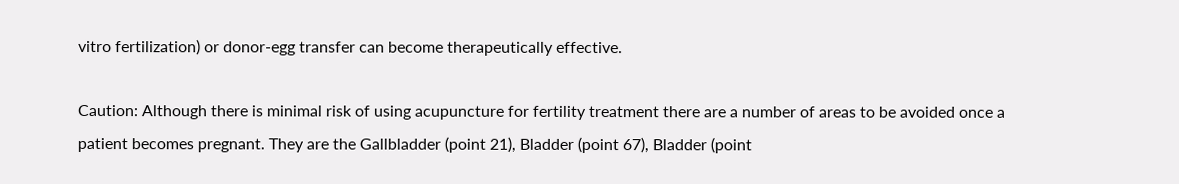vitro fertilization) or donor-egg transfer can become therapeutically effective.

Caution: Although there is minimal risk of using acupuncture for fertility treatment there are a number of areas to be avoided once a patient becomes pregnant. They are the Gallbladder (point 21), Bladder (point 67), Bladder (point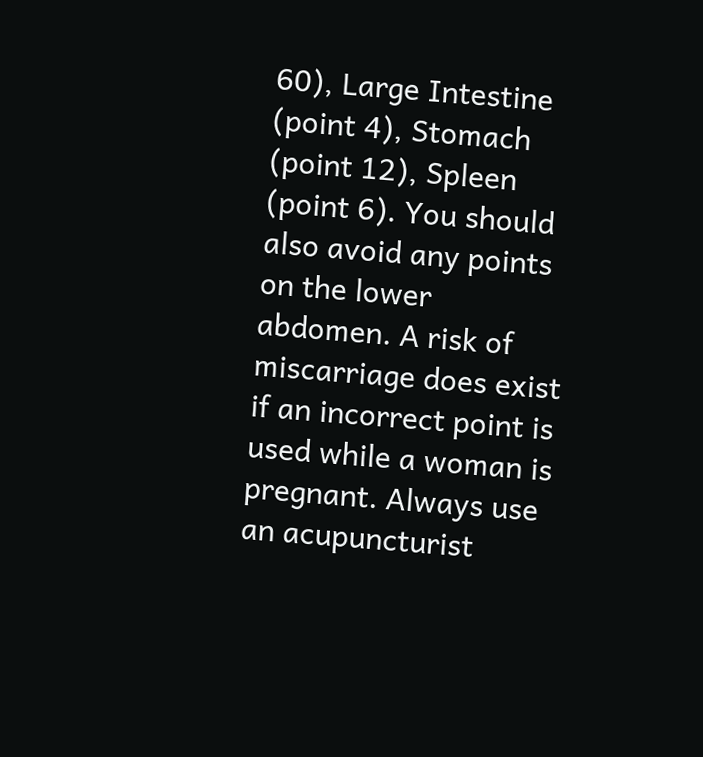60), Large Intestine (point 4), Stomach (point 12), Spleen (point 6). You should also avoid any points on the lower abdomen. A risk of miscarriage does exist if an incorrect point is used while a woman is pregnant. Always use an acupuncturist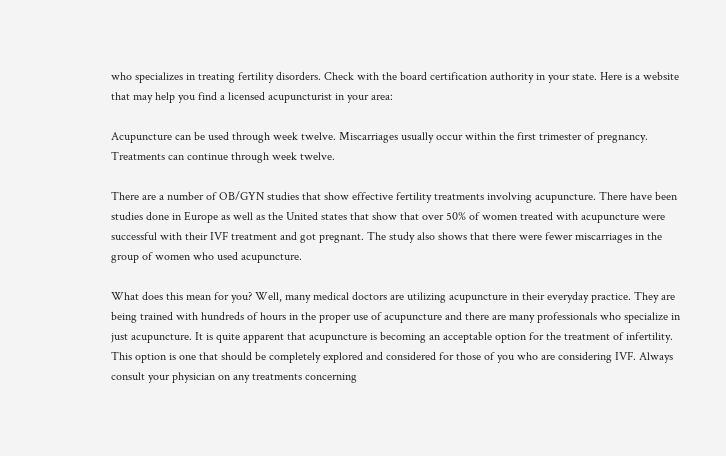who specializes in treating fertility disorders. Check with the board certification authority in your state. Here is a website that may help you find a licensed acupuncturist in your area:

Acupuncture can be used through week twelve. Miscarriages usually occur within the first trimester of pregnancy. Treatments can continue through week twelve.

There are a number of OB/GYN studies that show effective fertility treatments involving acupuncture. There have been studies done in Europe as well as the United states that show that over 50% of women treated with acupuncture were successful with their IVF treatment and got pregnant. The study also shows that there were fewer miscarriages in the group of women who used acupuncture.

What does this mean for you? Well, many medical doctors are utilizing acupuncture in their everyday practice. They are being trained with hundreds of hours in the proper use of acupuncture and there are many professionals who specialize in just acupuncture. It is quite apparent that acupuncture is becoming an acceptable option for the treatment of infertility. This option is one that should be completely explored and considered for those of you who are considering IVF. Always consult your physician on any treatments concerning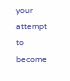your attempt to become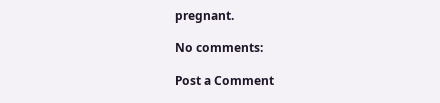pregnant.

No comments:

Post a Comment